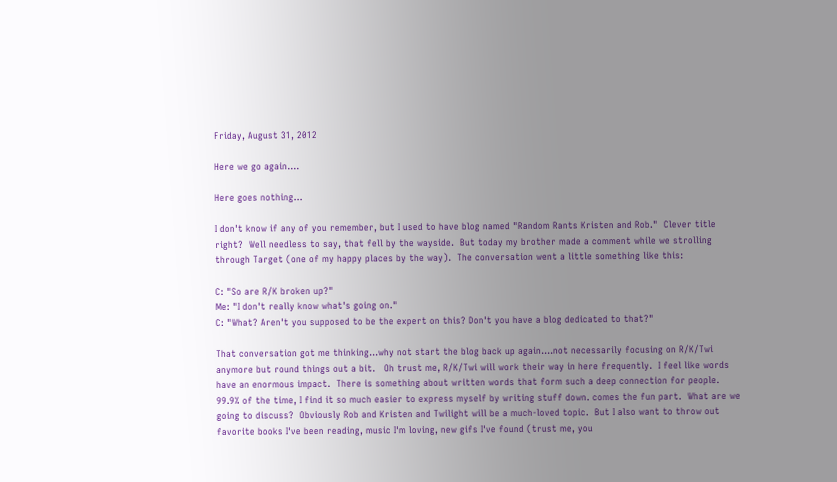Friday, August 31, 2012

Here we go again....

Here goes nothing...

I don't know if any of you remember, but I used to have blog named "Random Rants Kristen and Rob."  Clever title right?  Well needless to say, that fell by the wayside.  But today my brother made a comment while we strolling through Target (one of my happy places by the way).  The conversation went a little something like this:

C: "So are R/K broken up?"
Me: "I don't really know what's going on."
C: "What? Aren't you supposed to be the expert on this? Don't you have a blog dedicated to that?"

That conversation got me thinking...why not start the blog back up again....not necessarily focusing on R/K/Twi anymore but round things out a bit.   Oh trust me, R/K/Twi will work their way in here frequently.  I feel like words have an enormous impact.  There is something about written words that form such a deep connection for people.  99.9% of the time, I find it so much easier to express myself by writing stuff down. comes the fun part.  What are we going to discuss?  Obviously Rob and Kristen and Twilight will be a much-loved topic.  But I also want to throw out favorite books I've been reading, music I'm loving, new gifs I've found (trust me, you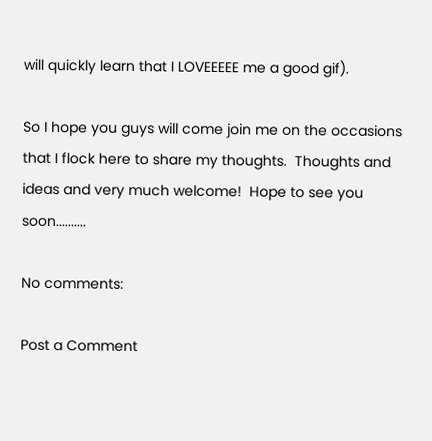will quickly learn that I LOVEEEEE me a good gif).

So I hope you guys will come join me on the occasions that I flock here to share my thoughts.  Thoughts and ideas and very much welcome!  Hope to see you soon..........

No comments:

Post a Comment